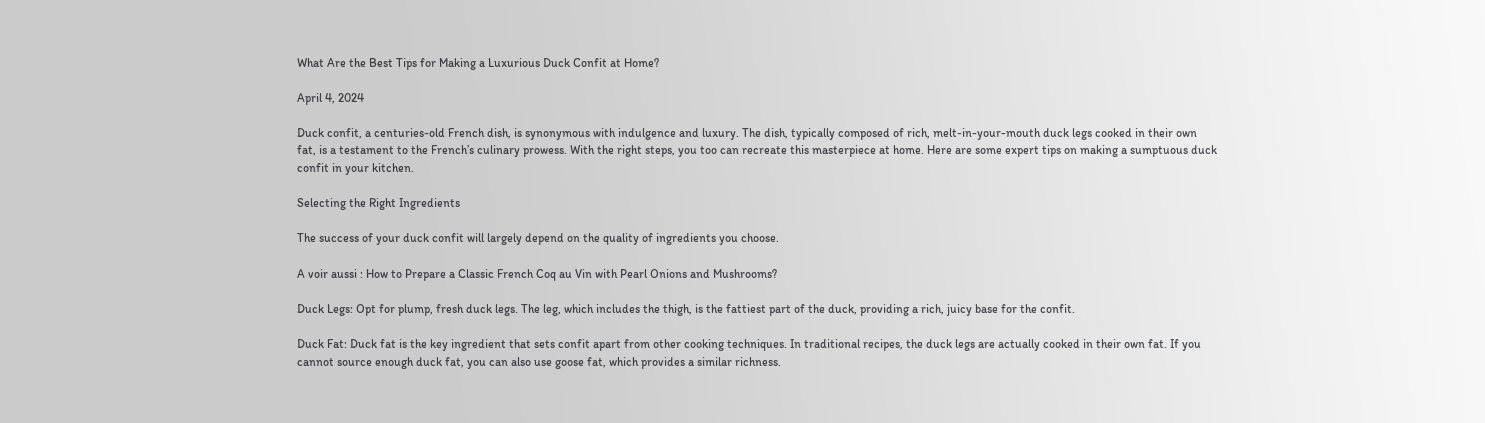What Are the Best Tips for Making a Luxurious Duck Confit at Home?

April 4, 2024

Duck confit, a centuries-old French dish, is synonymous with indulgence and luxury. The dish, typically composed of rich, melt-in-your-mouth duck legs cooked in their own fat, is a testament to the French’s culinary prowess. With the right steps, you too can recreate this masterpiece at home. Here are some expert tips on making a sumptuous duck confit in your kitchen.

Selecting the Right Ingredients

The success of your duck confit will largely depend on the quality of ingredients you choose.

A voir aussi : How to Prepare a Classic French Coq au Vin with Pearl Onions and Mushrooms?

Duck Legs: Opt for plump, fresh duck legs. The leg, which includes the thigh, is the fattiest part of the duck, providing a rich, juicy base for the confit.

Duck Fat: Duck fat is the key ingredient that sets confit apart from other cooking techniques. In traditional recipes, the duck legs are actually cooked in their own fat. If you cannot source enough duck fat, you can also use goose fat, which provides a similar richness.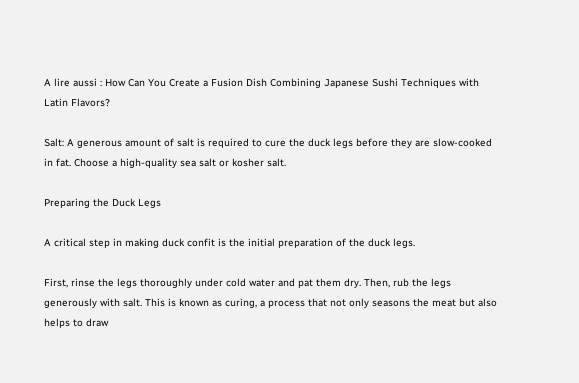A lire aussi : How Can You Create a Fusion Dish Combining Japanese Sushi Techniques with Latin Flavors?

Salt: A generous amount of salt is required to cure the duck legs before they are slow-cooked in fat. Choose a high-quality sea salt or kosher salt.

Preparing the Duck Legs

A critical step in making duck confit is the initial preparation of the duck legs.

First, rinse the legs thoroughly under cold water and pat them dry. Then, rub the legs generously with salt. This is known as curing, a process that not only seasons the meat but also helps to draw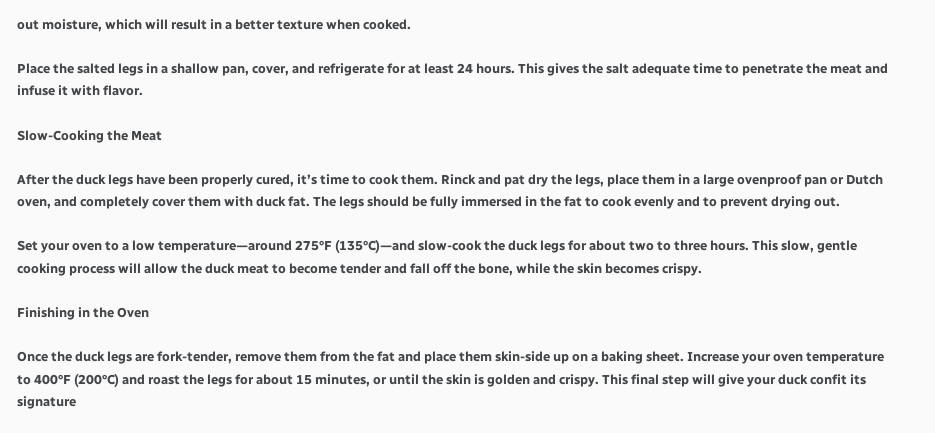out moisture, which will result in a better texture when cooked.

Place the salted legs in a shallow pan, cover, and refrigerate for at least 24 hours. This gives the salt adequate time to penetrate the meat and infuse it with flavor.

Slow-Cooking the Meat

After the duck legs have been properly cured, it’s time to cook them. Rinck and pat dry the legs, place them in a large ovenproof pan or Dutch oven, and completely cover them with duck fat. The legs should be fully immersed in the fat to cook evenly and to prevent drying out.

Set your oven to a low temperature—around 275°F (135°C)—and slow-cook the duck legs for about two to three hours. This slow, gentle cooking process will allow the duck meat to become tender and fall off the bone, while the skin becomes crispy.

Finishing in the Oven

Once the duck legs are fork-tender, remove them from the fat and place them skin-side up on a baking sheet. Increase your oven temperature to 400°F (200°C) and roast the legs for about 15 minutes, or until the skin is golden and crispy. This final step will give your duck confit its signature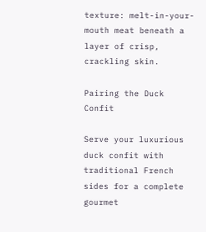texture: melt-in-your-mouth meat beneath a layer of crisp, crackling skin.

Pairing the Duck Confit

Serve your luxurious duck confit with traditional French sides for a complete gourmet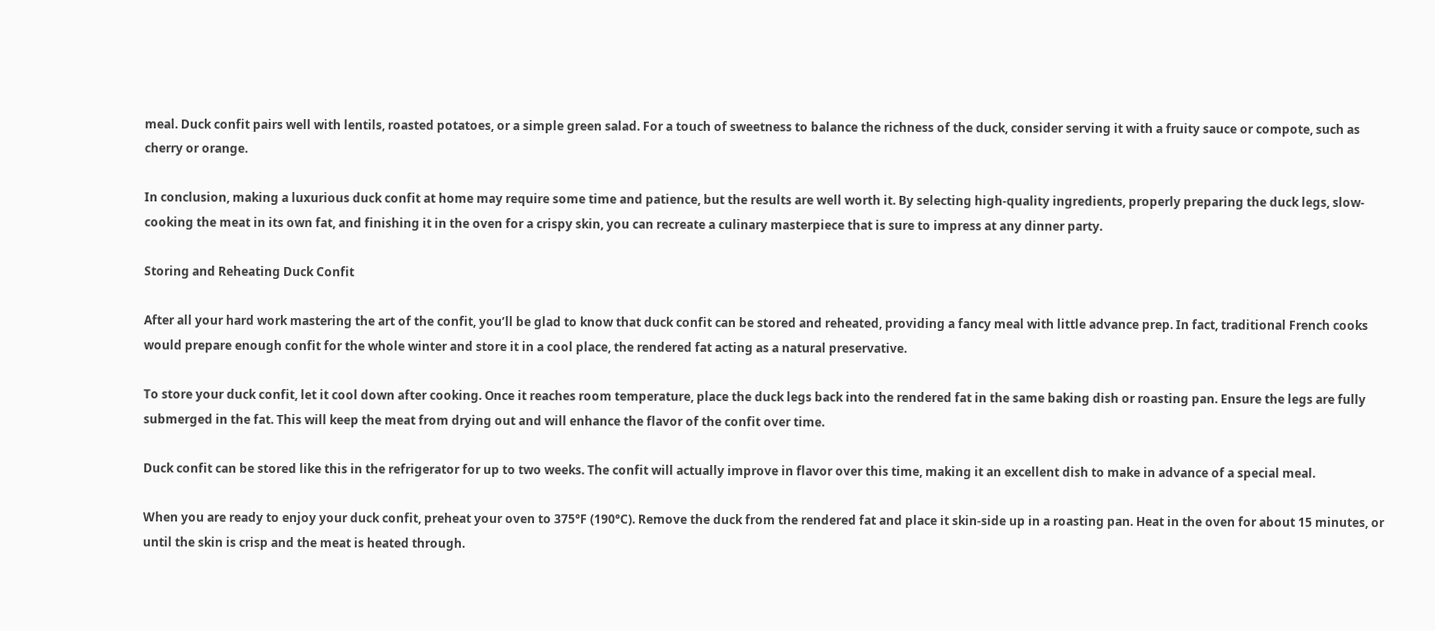meal. Duck confit pairs well with lentils, roasted potatoes, or a simple green salad. For a touch of sweetness to balance the richness of the duck, consider serving it with a fruity sauce or compote, such as cherry or orange.

In conclusion, making a luxurious duck confit at home may require some time and patience, but the results are well worth it. By selecting high-quality ingredients, properly preparing the duck legs, slow-cooking the meat in its own fat, and finishing it in the oven for a crispy skin, you can recreate a culinary masterpiece that is sure to impress at any dinner party.

Storing and Reheating Duck Confit

After all your hard work mastering the art of the confit, you’ll be glad to know that duck confit can be stored and reheated, providing a fancy meal with little advance prep. In fact, traditional French cooks would prepare enough confit for the whole winter and store it in a cool place, the rendered fat acting as a natural preservative.

To store your duck confit, let it cool down after cooking. Once it reaches room temperature, place the duck legs back into the rendered fat in the same baking dish or roasting pan. Ensure the legs are fully submerged in the fat. This will keep the meat from drying out and will enhance the flavor of the confit over time.

Duck confit can be stored like this in the refrigerator for up to two weeks. The confit will actually improve in flavor over this time, making it an excellent dish to make in advance of a special meal.

When you are ready to enjoy your duck confit, preheat your oven to 375°F (190°C). Remove the duck from the rendered fat and place it skin-side up in a roasting pan. Heat in the oven for about 15 minutes, or until the skin is crisp and the meat is heated through.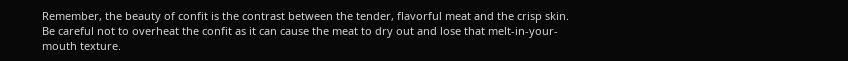Remember, the beauty of confit is the contrast between the tender, flavorful meat and the crisp skin. Be careful not to overheat the confit as it can cause the meat to dry out and lose that melt-in-your-mouth texture.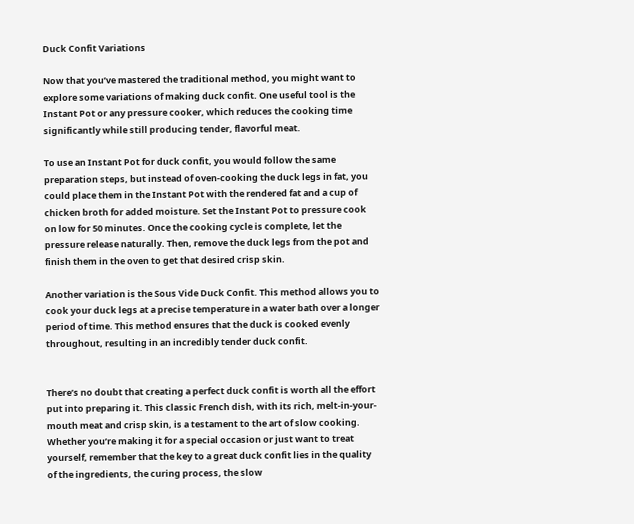Duck Confit Variations

Now that you’ve mastered the traditional method, you might want to explore some variations of making duck confit. One useful tool is the Instant Pot or any pressure cooker, which reduces the cooking time significantly while still producing tender, flavorful meat.

To use an Instant Pot for duck confit, you would follow the same preparation steps, but instead of oven-cooking the duck legs in fat, you could place them in the Instant Pot with the rendered fat and a cup of chicken broth for added moisture. Set the Instant Pot to pressure cook on low for 50 minutes. Once the cooking cycle is complete, let the pressure release naturally. Then, remove the duck legs from the pot and finish them in the oven to get that desired crisp skin.

Another variation is the Sous Vide Duck Confit. This method allows you to cook your duck legs at a precise temperature in a water bath over a longer period of time. This method ensures that the duck is cooked evenly throughout, resulting in an incredibly tender duck confit.


There’s no doubt that creating a perfect duck confit is worth all the effort put into preparing it. This classic French dish, with its rich, melt-in-your-mouth meat and crisp skin, is a testament to the art of slow cooking. Whether you’re making it for a special occasion or just want to treat yourself, remember that the key to a great duck confit lies in the quality of the ingredients, the curing process, the slow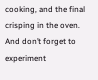cooking, and the final crisping in the oven. And don’t forget to experiment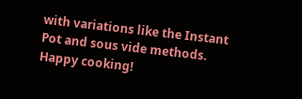with variations like the Instant Pot and sous vide methods. Happy cooking!